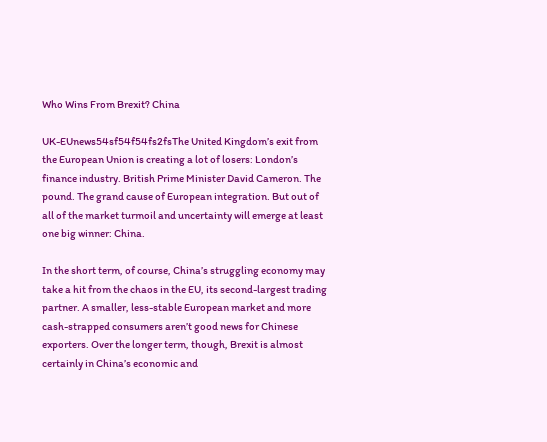Who Wins From Brexit? China

UK-EUnews54sf54f54fs2fsThe United Kingdom’s exit from the European Union is creating a lot of losers: London’s finance industry. British Prime Minister David Cameron. The pound. The grand cause of European integration. But out of all of the market turmoil and uncertainty will emerge at least one big winner: China.

In the short term, of course, China’s struggling economy may take a hit from the chaos in the EU, its second-largest trading partner. A smaller, less-stable European market and more cash-strapped consumers aren’t good news for Chinese exporters. Over the longer term, though, Brexit is almost certainly in China’s economic and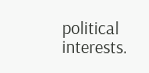political interests.